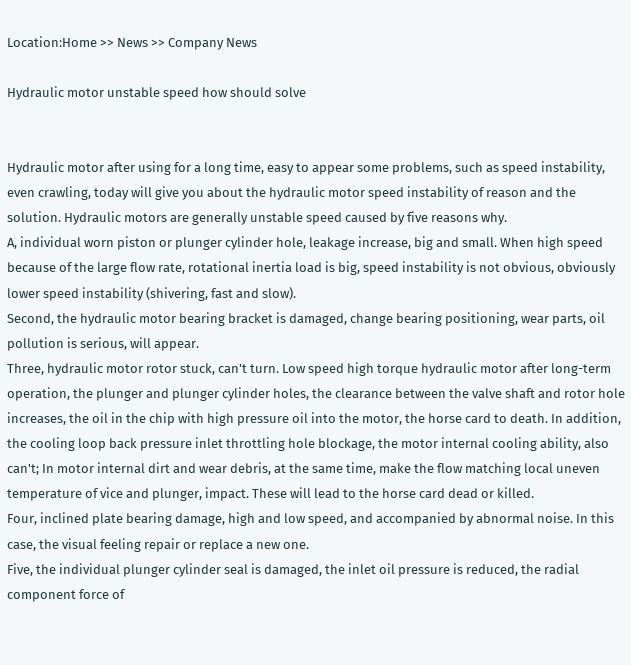Location:Home >> News >> Company News

Hydraulic motor unstable speed how should solve


Hydraulic motor after using for a long time, easy to appear some problems, such as speed instability, even crawling, today will give you about the hydraulic motor speed instability of reason and the solution. Hydraulic motors are generally unstable speed caused by five reasons why.
A, individual worn piston or plunger cylinder hole, leakage increase, big and small. When high speed because of the large flow rate, rotational inertia load is big, speed instability is not obvious, obviously lower speed instability (shivering, fast and slow).
Second, the hydraulic motor bearing bracket is damaged, change bearing positioning, wear parts, oil pollution is serious, will appear.
Three, hydraulic motor rotor stuck, can't turn. Low speed high torque hydraulic motor after long-term operation, the plunger and plunger cylinder holes, the clearance between the valve shaft and rotor hole increases, the oil in the chip with high pressure oil into the motor, the horse card to death. In addition, the cooling loop back pressure inlet throttling hole blockage, the motor internal cooling ability, also can't; In motor internal dirt and wear debris, at the same time, make the flow matching local uneven temperature of vice and plunger, impact. These will lead to the horse card dead or killed.
Four, inclined plate bearing damage, high and low speed, and accompanied by abnormal noise. In this case, the visual feeling repair or replace a new one.
Five, the individual plunger cylinder seal is damaged, the inlet oil pressure is reduced, the radial component force of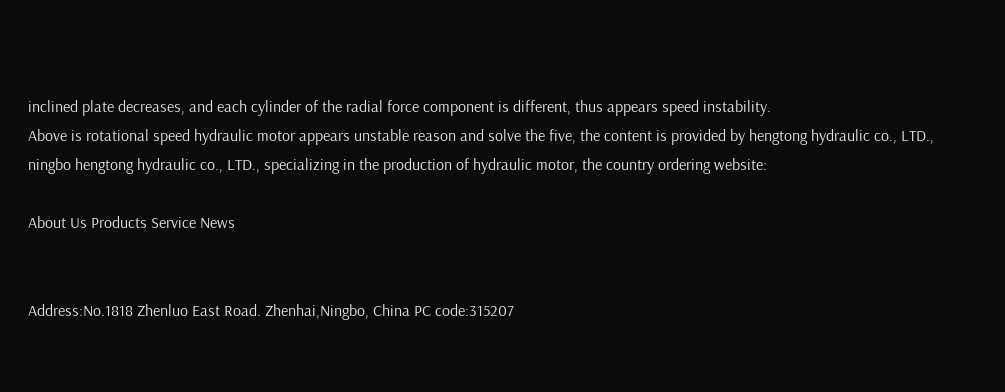inclined plate decreases, and each cylinder of the radial force component is different, thus appears speed instability.
Above is rotational speed hydraulic motor appears unstable reason and solve the five, the content is provided by hengtong hydraulic co., LTD., ningbo hengtong hydraulic co., LTD., specializing in the production of hydraulic motor, the country ordering website:

About Us Products Service News


Address:No.1818 Zhenluo East Road. Zhenhai,Ningbo, China PC code:315207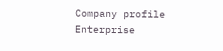Company profile Enterprise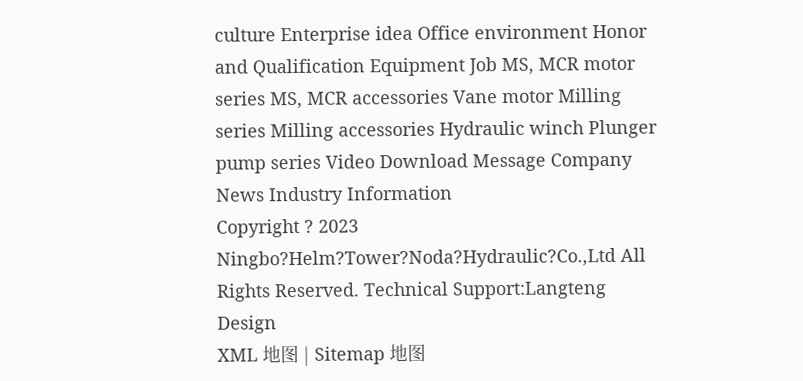culture Enterprise idea Office environment Honor and Qualification Equipment Job MS, MCR motor series MS, MCR accessories Vane motor Milling series Milling accessories Hydraulic winch Plunger pump series Video Download Message Company News Industry Information
Copyright ? 2023 Ningbo?Helm?Tower?Noda?Hydraulic?Co.,Ltd All Rights Reserved. Technical Support:Langteng Design
XML 地图 | Sitemap 地图